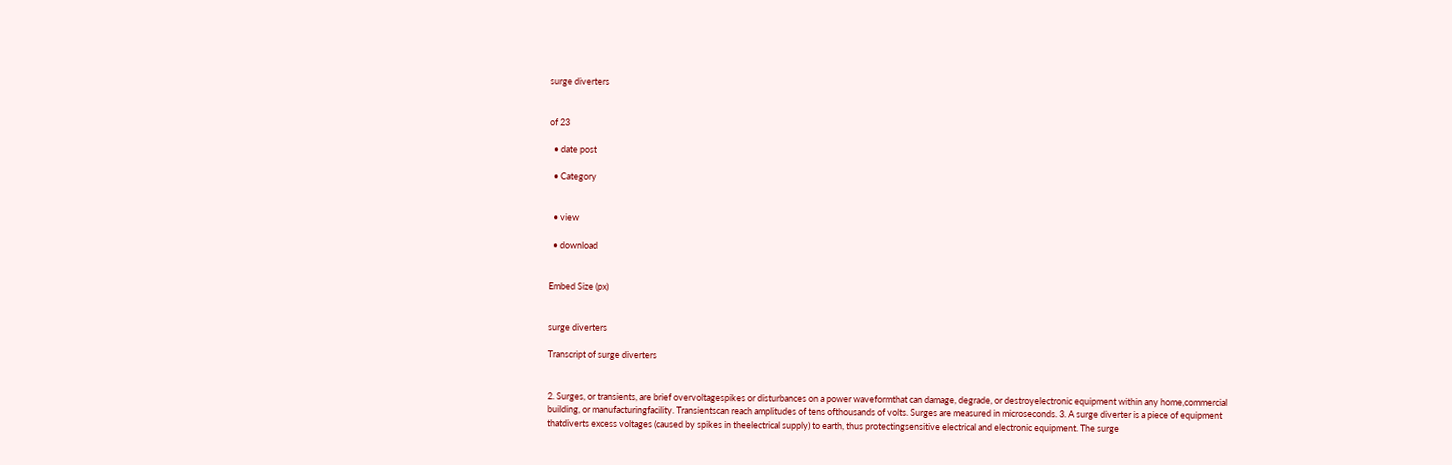surge diverters


of 23

  • date post

  • Category


  • view

  • download


Embed Size (px)


surge diverters

Transcript of surge diverters


2. Surges, or transients, are brief overvoltagespikes or disturbances on a power waveformthat can damage, degrade, or destroyelectronic equipment within any home,commercial building, or manufacturingfacility. Transientscan reach amplitudes of tens ofthousands of volts. Surges are measured in microseconds. 3. A surge diverter is a piece of equipment thatdiverts excess voltages (caused by spikes in theelectrical supply) to earth, thus protectingsensitive electrical and electronic equipment. The surge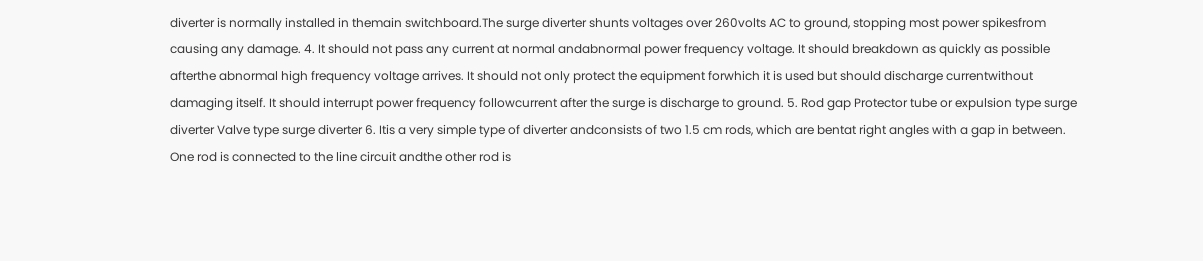diverter is normally installed in themain switchboard.The surge diverter shunts voltages over 260volts AC to ground, stopping most power spikesfrom causing any damage. 4. It should not pass any current at normal andabnormal power frequency voltage. It should breakdown as quickly as possible afterthe abnormal high frequency voltage arrives. It should not only protect the equipment forwhich it is used but should discharge currentwithout damaging itself. It should interrupt power frequency followcurrent after the surge is discharge to ground. 5. Rod gap Protector tube or expulsion type surge diverter Valve type surge diverter 6. Itis a very simple type of diverter andconsists of two 1.5 cm rods, which are bentat right angles with a gap in between. One rod is connected to the line circuit andthe other rod is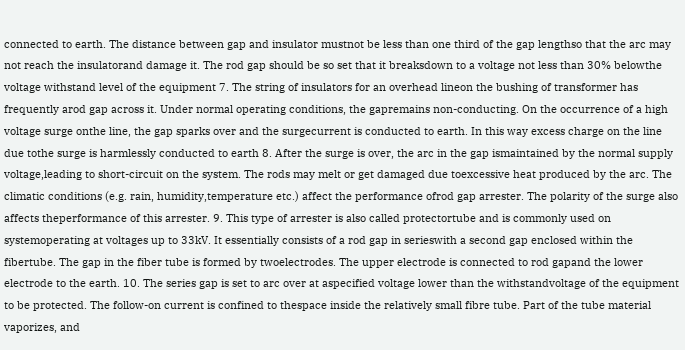connected to earth. The distance between gap and insulator mustnot be less than one third of the gap lengthso that the arc may not reach the insulatorand damage it. The rod gap should be so set that it breaksdown to a voltage not less than 30% belowthe voltage withstand level of the equipment 7. The string of insulators for an overhead lineon the bushing of transformer has frequently arod gap across it. Under normal operating conditions, the gapremains non-conducting. On the occurrence of a high voltage surge onthe line, the gap sparks over and the surgecurrent is conducted to earth. In this way excess charge on the line due tothe surge is harmlessly conducted to earth 8. After the surge is over, the arc in the gap ismaintained by the normal supply voltage,leading to short-circuit on the system. The rods may melt or get damaged due toexcessive heat produced by the arc. The climatic conditions (e.g. rain, humidity,temperature etc.) affect the performance ofrod gap arrester. The polarity of the surge also affects theperformance of this arrester. 9. This type of arrester is also called protectortube and is commonly used on systemoperating at voltages up to 33kV. It essentially consists of a rod gap in serieswith a second gap enclosed within the fibertube. The gap in the fiber tube is formed by twoelectrodes. The upper electrode is connected to rod gapand the lower electrode to the earth. 10. The series gap is set to arc over at aspecified voltage lower than the withstandvoltage of the equipment to be protected. The follow-on current is confined to thespace inside the relatively small fibre tube. Part of the tube material vaporizes, and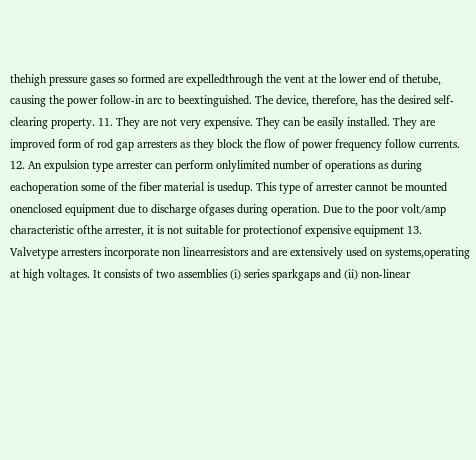thehigh pressure gases so formed are expelledthrough the vent at the lower end of thetube, causing the power follow-in arc to beextinguished. The device, therefore, has the desired self-clearing property. 11. They are not very expensive. They can be easily installed. They are improved form of rod gap arresters as they block the flow of power frequency follow currents. 12. An expulsion type arrester can perform onlylimited number of operations as during eachoperation some of the fiber material is usedup. This type of arrester cannot be mounted onenclosed equipment due to discharge ofgases during operation. Due to the poor volt/amp characteristic ofthe arrester, it is not suitable for protectionof expensive equipment 13. Valvetype arresters incorporate non linearresistors and are extensively used on systems,operating at high voltages. It consists of two assemblies (i) series sparkgaps and (ii) non-linear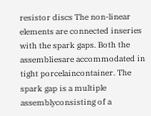resistor discs The non-linear elements are connected inseries with the spark gaps. Both the assembliesare accommodated in tight porcelaincontainer. The spark gap is a multiple assemblyconsisting of a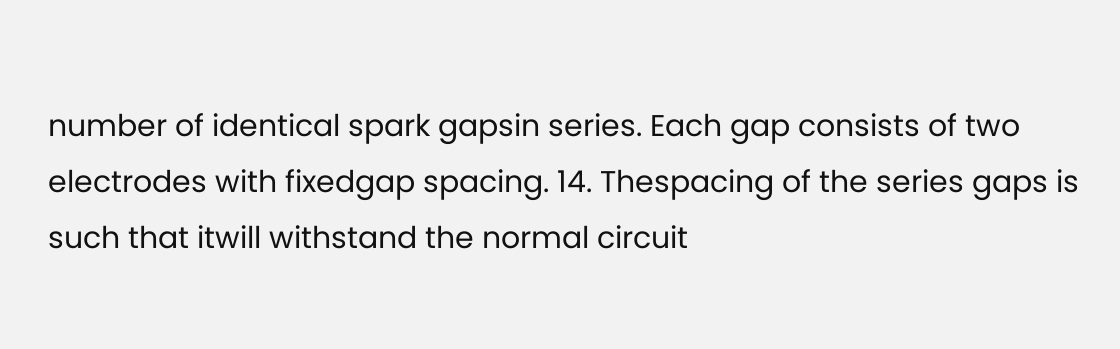number of identical spark gapsin series. Each gap consists of two electrodes with fixedgap spacing. 14. Thespacing of the series gaps is such that itwill withstand the normal circuit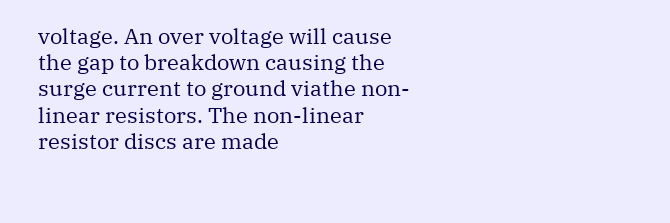voltage. An over voltage will cause the gap to breakdown causing the surge current to ground viathe non-linear resistors. The non-linear resistor discs are made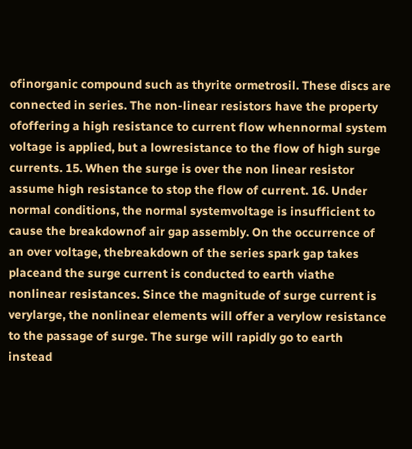ofinorganic compound such as thyrite ormetrosil. These discs are connected in series. The non-linear resistors have the property ofoffering a high resistance to current flow whennormal system voltage is applied, but a lowresistance to the flow of high surge currents. 15. When the surge is over the non linear resistor assume high resistance to stop the flow of current. 16. Under normal conditions, the normal systemvoltage is insufficient to cause the breakdownof air gap assembly. On the occurrence of an over voltage, thebreakdown of the series spark gap takes placeand the surge current is conducted to earth viathe nonlinear resistances. Since the magnitude of surge current is verylarge, the nonlinear elements will offer a verylow resistance to the passage of surge. The surge will rapidly go to earth instead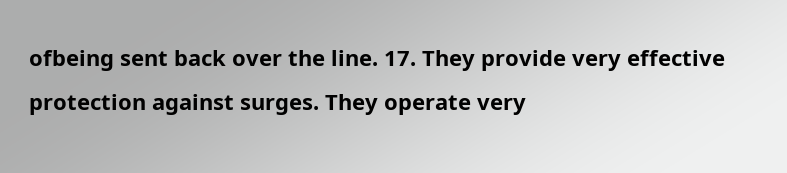ofbeing sent back over the line. 17. They provide very effective protection against surges. They operate very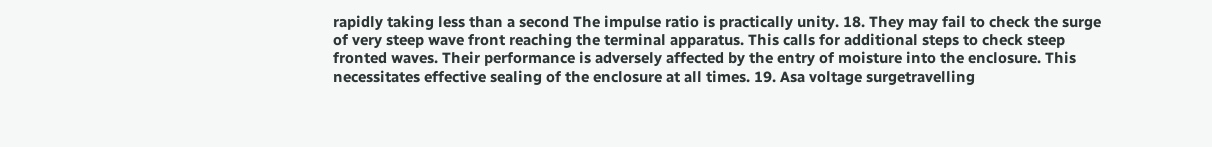rapidly taking less than a second The impulse ratio is practically unity. 18. They may fail to check the surge of very steep wave front reaching the terminal apparatus. This calls for additional steps to check steep fronted waves. Their performance is adversely affected by the entry of moisture into the enclosure. This necessitates effective sealing of the enclosure at all times. 19. Asa voltage surgetravelling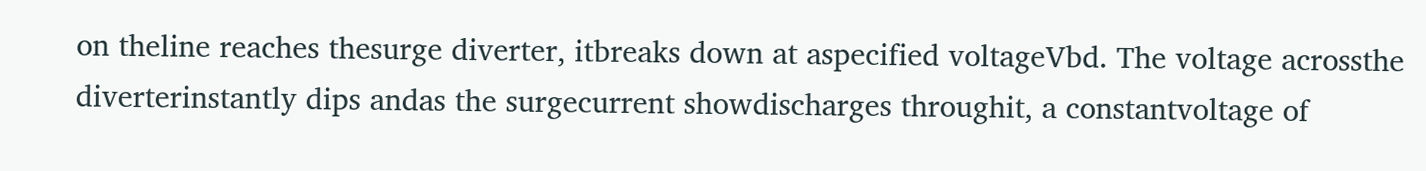on theline reaches thesurge diverter, itbreaks down at aspecified voltageVbd. The voltage acrossthe diverterinstantly dips andas the surgecurrent showdischarges throughit, a constantvoltage of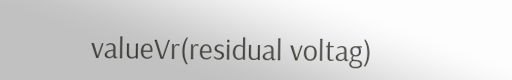valueVr(residual voltag)